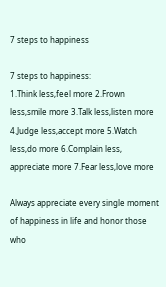7 steps to happiness

7 steps to happiness:
1.Think less,feel more 2.Frown less,smile more 3.Talk less,listen more 4.Judge less,accept more 5.Watch less,do more 6.Complain less, appreciate more 7.Fear less,love more

Always appreciate every single moment of happiness in life and honor those who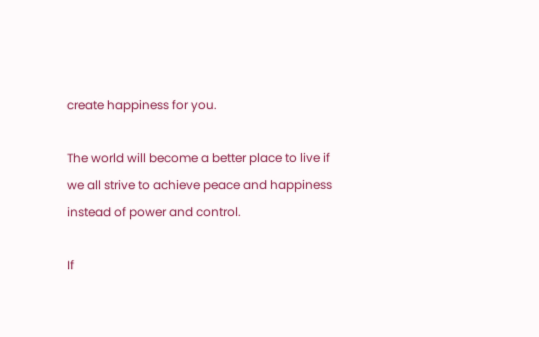create happiness for you.

The world will become a better place to live if we all strive to achieve peace and happiness instead of power and control.

If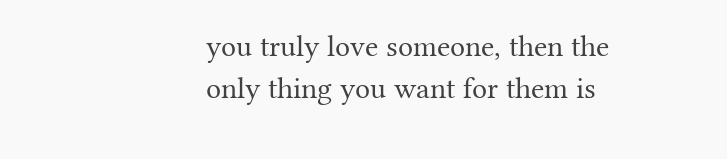you truly love someone, then the only thing you want for them is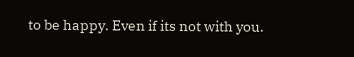to be happy. Even if its not with you.